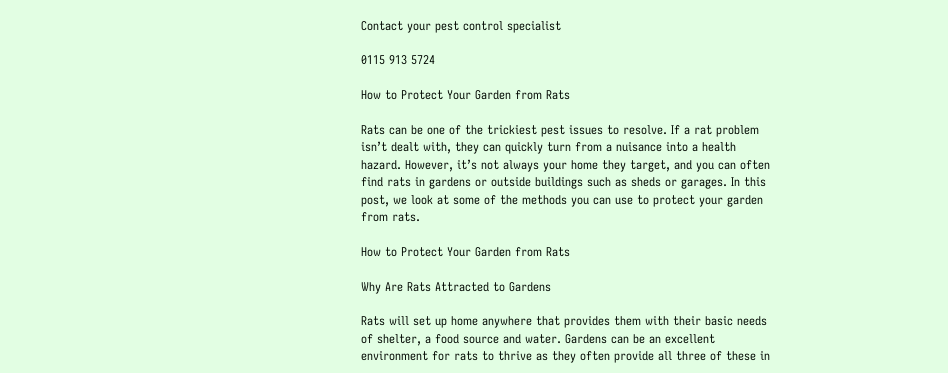Contact your pest control specialist

0115 913 5724

How to Protect Your Garden from Rats

Rats can be one of the trickiest pest issues to resolve. If a rat problem isn’t dealt with, they can quickly turn from a nuisance into a health hazard. However, it’s not always your home they target, and you can often find rats in gardens or outside buildings such as sheds or garages. In this post, we look at some of the methods you can use to protect your garden from rats.

How to Protect Your Garden from Rats

Why Are Rats Attracted to Gardens

Rats will set up home anywhere that provides them with their basic needs of shelter, a food source and water. Gardens can be an excellent environment for rats to thrive as they often provide all three of these in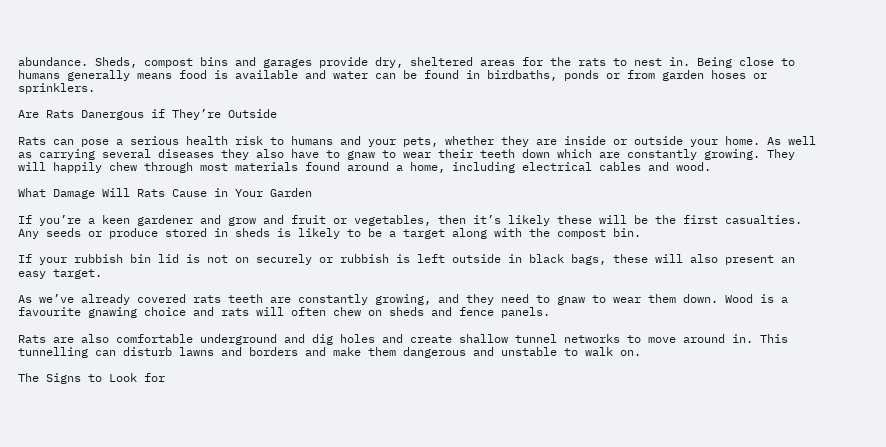abundance. Sheds, compost bins and garages provide dry, sheltered areas for the rats to nest in. Being close to humans generally means food is available and water can be found in birdbaths, ponds or from garden hoses or sprinklers.

Are Rats Danergous if They’re Outside

Rats can pose a serious health risk to humans and your pets, whether they are inside or outside your home. As well as carrying several diseases they also have to gnaw to wear their teeth down which are constantly growing. They will happily chew through most materials found around a home, including electrical cables and wood.

What Damage Will Rats Cause in Your Garden

If you’re a keen gardener and grow and fruit or vegetables, then it’s likely these will be the first casualties. Any seeds or produce stored in sheds is likely to be a target along with the compost bin.

If your rubbish bin lid is not on securely or rubbish is left outside in black bags, these will also present an easy target.

As we’ve already covered rats teeth are constantly growing, and they need to gnaw to wear them down. Wood is a favourite gnawing choice and rats will often chew on sheds and fence panels.

Rats are also comfortable underground and dig holes and create shallow tunnel networks to move around in. This tunnelling can disturb lawns and borders and make them dangerous and unstable to walk on.

The Signs to Look for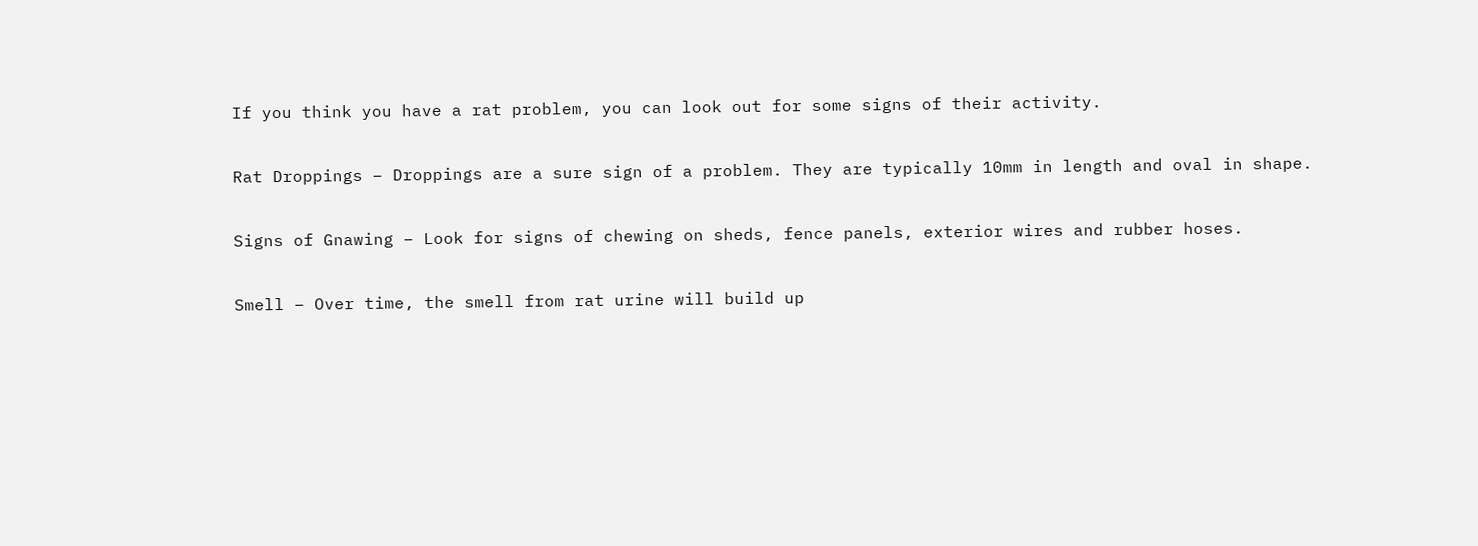If you think you have a rat problem, you can look out for some signs of their activity.

Rat Droppings – Droppings are a sure sign of a problem. They are typically 10mm in length and oval in shape.

Signs of Gnawing – Look for signs of chewing on sheds, fence panels, exterior wires and rubber hoses.

Smell – Over time, the smell from rat urine will build up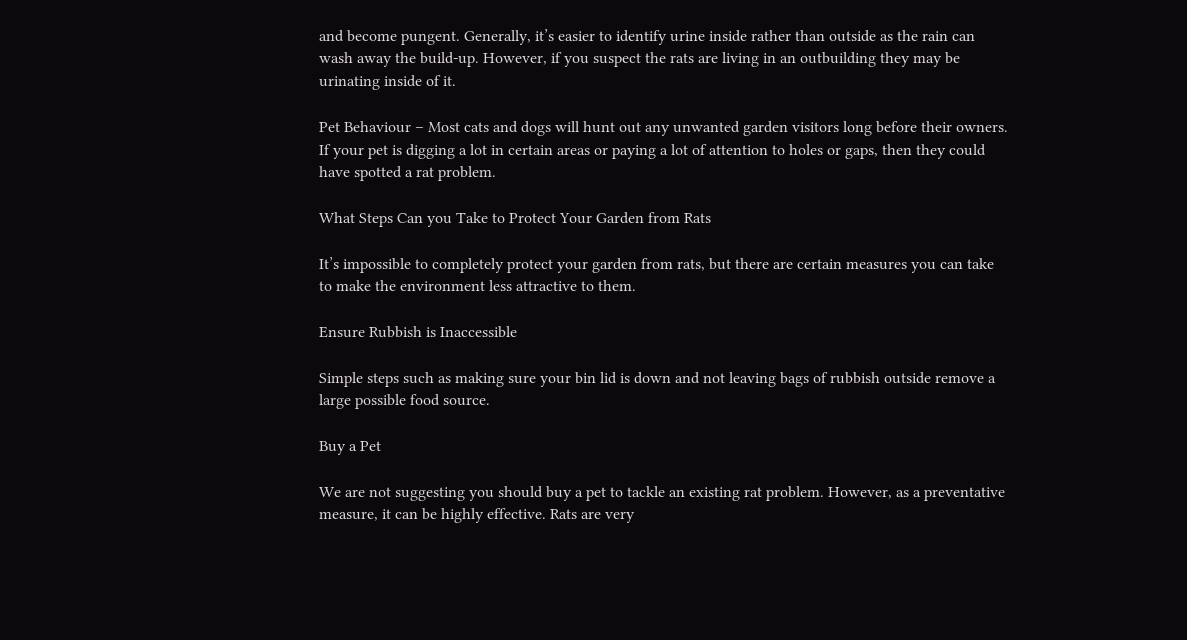and become pungent. Generally, it’s easier to identify urine inside rather than outside as the rain can wash away the build-up. However, if you suspect the rats are living in an outbuilding they may be urinating inside of it.

Pet Behaviour – Most cats and dogs will hunt out any unwanted garden visitors long before their owners. If your pet is digging a lot in certain areas or paying a lot of attention to holes or gaps, then they could have spotted a rat problem.

What Steps Can you Take to Protect Your Garden from Rats

It’s impossible to completely protect your garden from rats, but there are certain measures you can take to make the environment less attractive to them.

Ensure Rubbish is Inaccessible

Simple steps such as making sure your bin lid is down and not leaving bags of rubbish outside remove a large possible food source.

Buy a Pet

We are not suggesting you should buy a pet to tackle an existing rat problem. However, as a preventative measure, it can be highly effective. Rats are very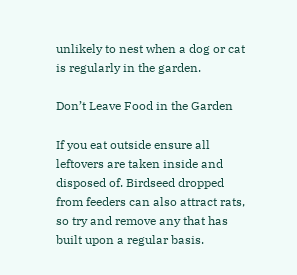unlikely to nest when a dog or cat is regularly in the garden.

Don’t Leave Food in the Garden

If you eat outside ensure all leftovers are taken inside and disposed of. Birdseed dropped from feeders can also attract rats, so try and remove any that has built upon a regular basis.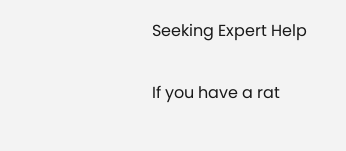Seeking Expert Help

If you have a rat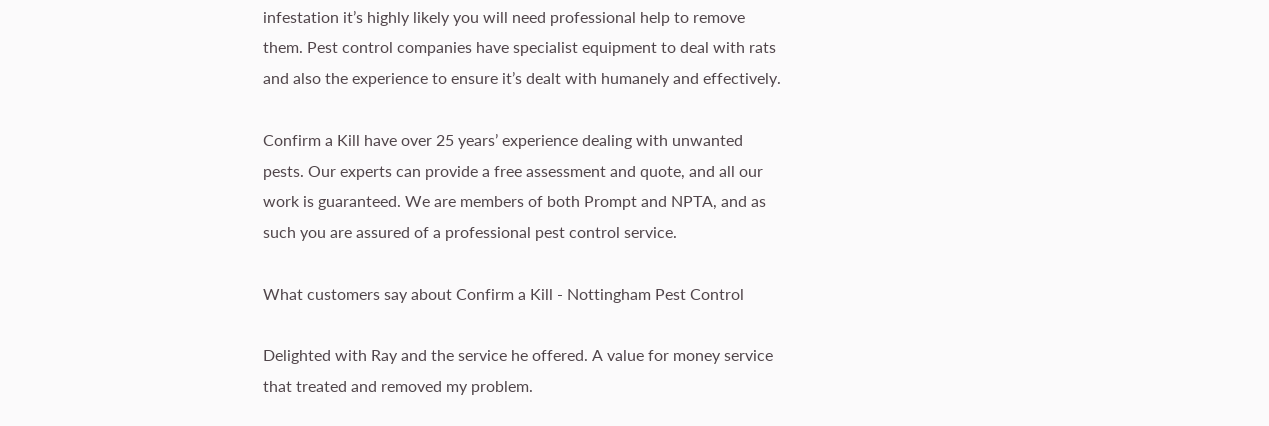infestation it’s highly likely you will need professional help to remove them. Pest control companies have specialist equipment to deal with rats and also the experience to ensure it’s dealt with humanely and effectively.

Confirm a Kill have over 25 years’ experience dealing with unwanted pests. Our experts can provide a free assessment and quote, and all our work is guaranteed. We are members of both Prompt and NPTA, and as such you are assured of a professional pest control service.

What customers say about Confirm a Kill - Nottingham Pest Control

Delighted with Ray and the service he offered. A value for money service that treated and removed my problem.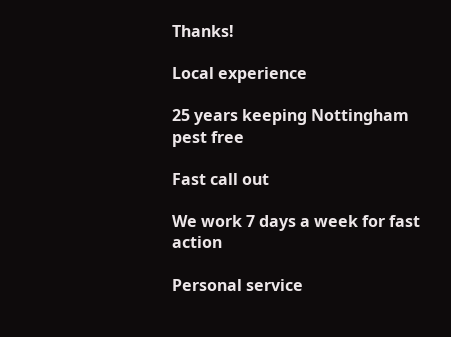Thanks!

Local experience

25 years keeping Nottingham pest free

Fast call out

We work 7 days a week for fast action

Personal service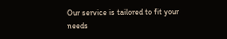Our service is tailored to fit your needs